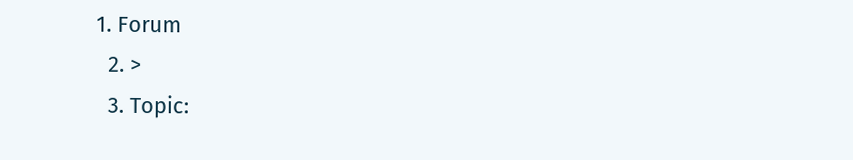1. Forum
  2. >
  3. Topic: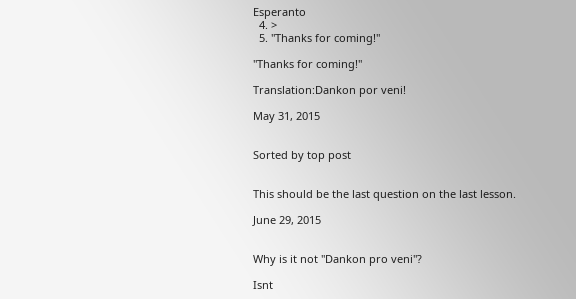Esperanto
  4. >
  5. "Thanks for coming!"

"Thanks for coming!"

Translation:Dankon por veni!

May 31, 2015


Sorted by top post


This should be the last question on the last lesson.

June 29, 2015


Why is it not "Dankon pro veni"?

Isnt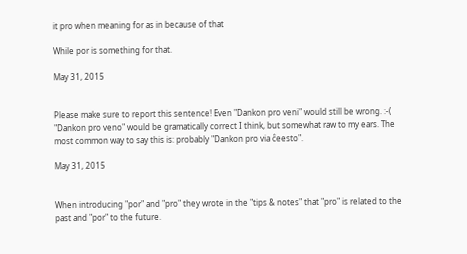it pro when meaning for as in because of that

While por is something for that.

May 31, 2015


Please make sure to report this sentence! Even "Dankon pro veni" would still be wrong. :-( "Dankon pro veno" would be gramatically correct I think, but somewhat raw to my ears. The most common way to say this is: probably "Dankon pro via ĉeesto".

May 31, 2015


When introducing "por" and "pro" they wrote in the "tips & notes" that "pro" is related to the past and "por" to the future.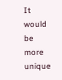It would be more unique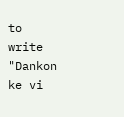to write "Dankon ke vi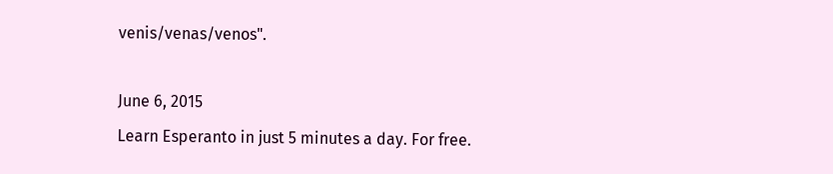venis/venas/venos".

June 6, 2015
Learn Esperanto in just 5 minutes a day. For free.